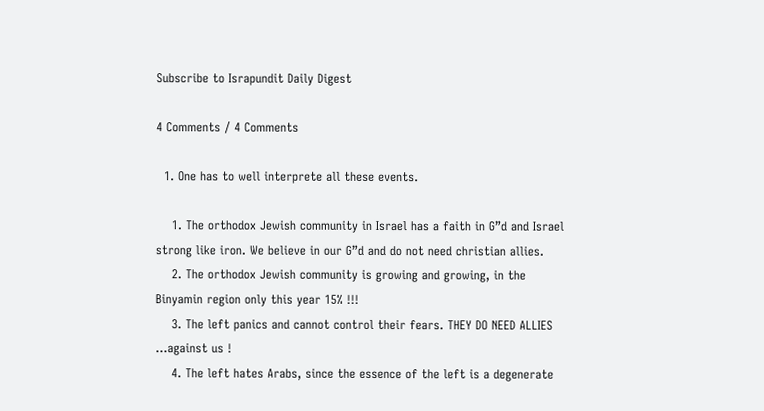Subscribe to Israpundit Daily Digest

4 Comments / 4 Comments

  1. One has to well interprete all these events.

    1. The orthodox Jewish community in Israel has a faith in G”d and Israel strong like iron. We believe in our G”d and do not need christian allies.
    2. The orthodox Jewish community is growing and growing, in the Binyamin region only this year 15% !!!
    3. The left panics and cannot control their fears. THEY DO NEED ALLIES …against us !
    4. The left hates Arabs, since the essence of the left is a degenerate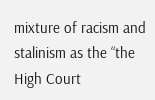mixture of racism and stalinism as the “the High Court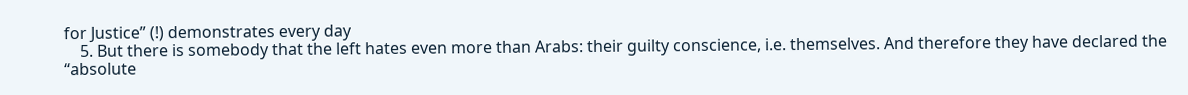for Justice” (!) demonstrates every day
    5. But there is somebody that the left hates even more than Arabs: their guilty conscience, i.e. themselves. And therefore they have declared the “absolute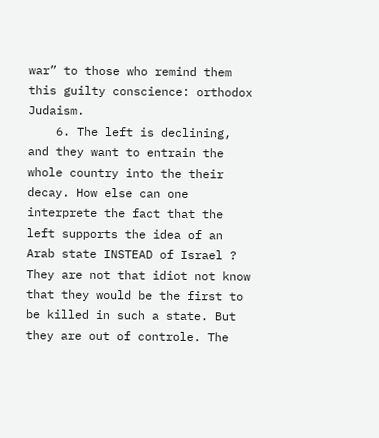war” to those who remind them this guilty conscience: orthodox Judaism.
    6. The left is declining, and they want to entrain the whole country into the their decay. How else can one interprete the fact that the left supports the idea of an Arab state INSTEAD of Israel ? They are not that idiot not know that they would be the first to be killed in such a state. But they are out of controle. The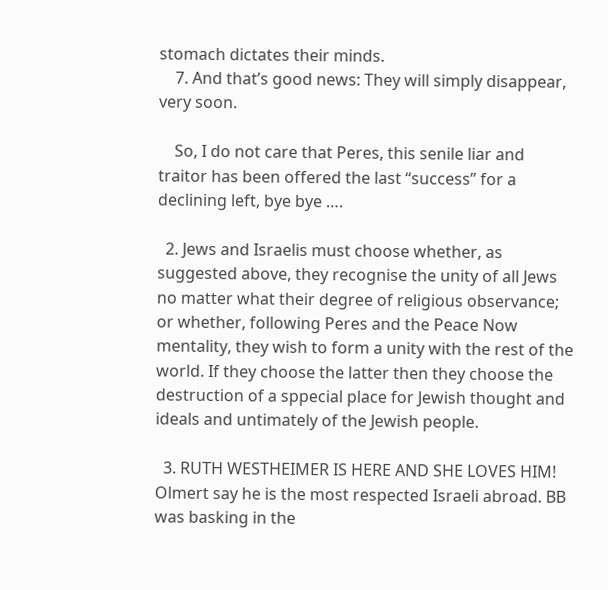stomach dictates their minds.
    7. And that’s good news: They will simply disappear, very soon.

    So, I do not care that Peres, this senile liar and traitor has been offered the last “success” for a declining left, bye bye ….

  2. Jews and Israelis must choose whether, as suggested above, they recognise the unity of all Jews no matter what their degree of religious observance; or whether, following Peres and the Peace Now mentality, they wish to form a unity with the rest of the world. If they choose the latter then they choose the destruction of a sppecial place for Jewish thought and ideals and untimately of the Jewish people.

  3. RUTH WESTHEIMER IS HERE AND SHE LOVES HIM! Olmert say he is the most respected Israeli abroad. BB was basking in the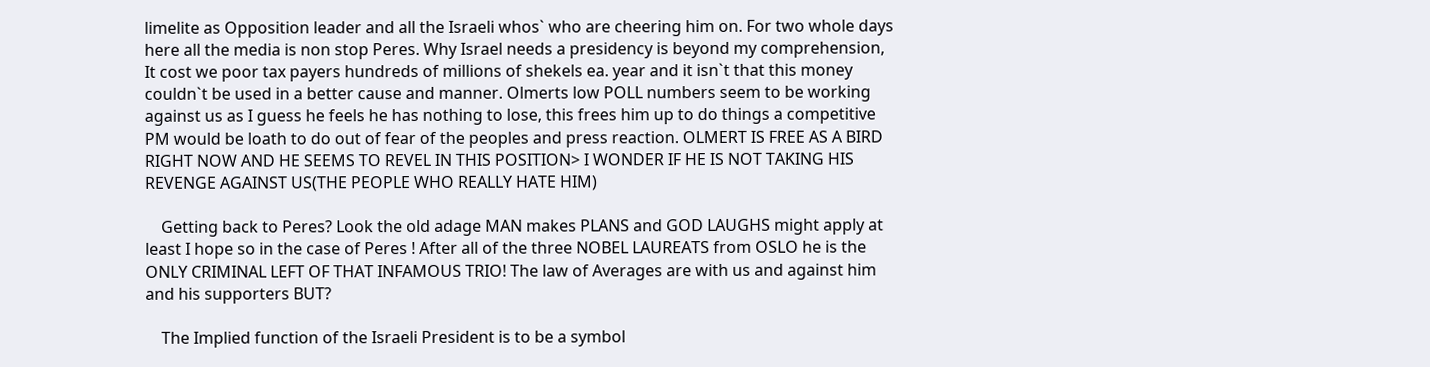limelite as Opposition leader and all the Israeli whos` who are cheering him on. For two whole days here all the media is non stop Peres. Why Israel needs a presidency is beyond my comprehension, It cost we poor tax payers hundreds of millions of shekels ea. year and it isn`t that this money couldn`t be used in a better cause and manner. Olmerts low POLL numbers seem to be working against us as I guess he feels he has nothing to lose, this frees him up to do things a competitive PM would be loath to do out of fear of the peoples and press reaction. OLMERT IS FREE AS A BIRD RIGHT NOW AND HE SEEMS TO REVEL IN THIS POSITION> I WONDER IF HE IS NOT TAKING HIS REVENGE AGAINST US(THE PEOPLE WHO REALLY HATE HIM)

    Getting back to Peres? Look the old adage MAN makes PLANS and GOD LAUGHS might apply at least I hope so in the case of Peres ! After all of the three NOBEL LAUREATS from OSLO he is the ONLY CRIMINAL LEFT OF THAT INFAMOUS TRIO! The law of Averages are with us and against him and his supporters BUT?

    The Implied function of the Israeli President is to be a symbol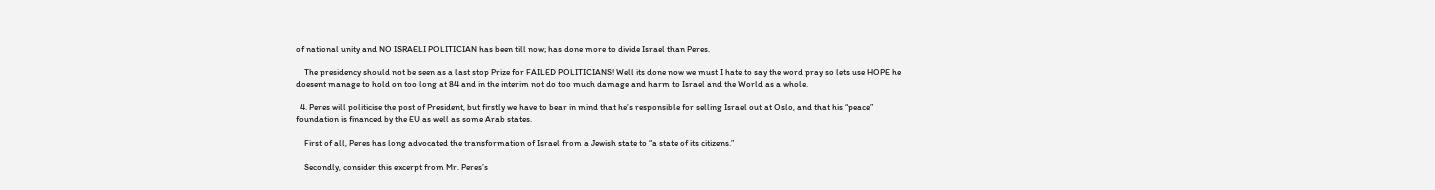of national unity and NO ISRAELI POLITICIAN has been till now; has done more to divide Israel than Peres.

    The presidency should not be seen as a last stop Prize for FAILED POLITICIANS! Well its done now we must I hate to say the word pray so lets use HOPE he doesent manage to hold on too long at 84 and in the interim not do too much damage and harm to Israel and the World as a whole.

  4. Peres will politicise the post of President, but firstly we have to bear in mind that he’s responsible for selling Israel out at Oslo, and that his “peace” foundation is financed by the EU as well as some Arab states.

    First of all, Peres has long advocated the transformation of Israel from a Jewish state to “a state of its citizens.”

    Secondly, consider this excerpt from Mr. Peres’s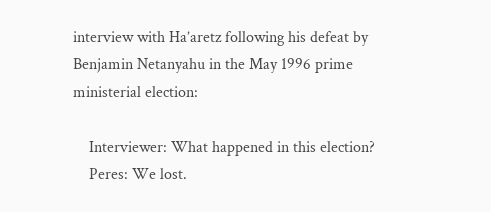interview with Ha’aretz following his defeat by Benjamin Netanyahu in the May 1996 prime ministerial election:

    Interviewer: What happened in this election?
    Peres: We lost.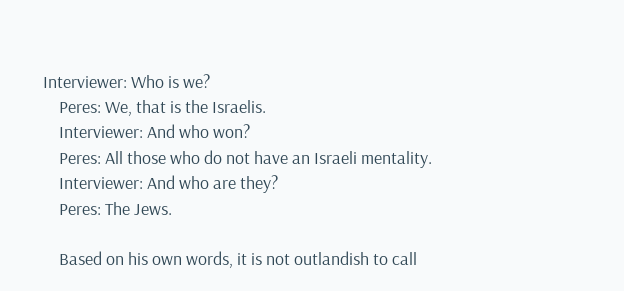Interviewer: Who is we?
    Peres: We, that is the Israelis.
    Interviewer: And who won?
    Peres: All those who do not have an Israeli mentality.
    Interviewer: And who are they?
    Peres: The Jews.

    Based on his own words, it is not outlandish to call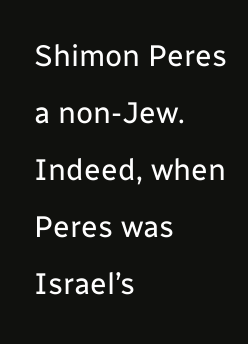Shimon Peres a non-Jew. Indeed, when Peres was Israel’s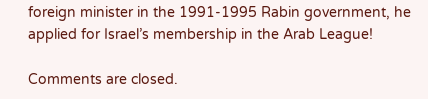foreign minister in the 1991-1995 Rabin government, he applied for Israel’s membership in the Arab League!

Comments are closed.